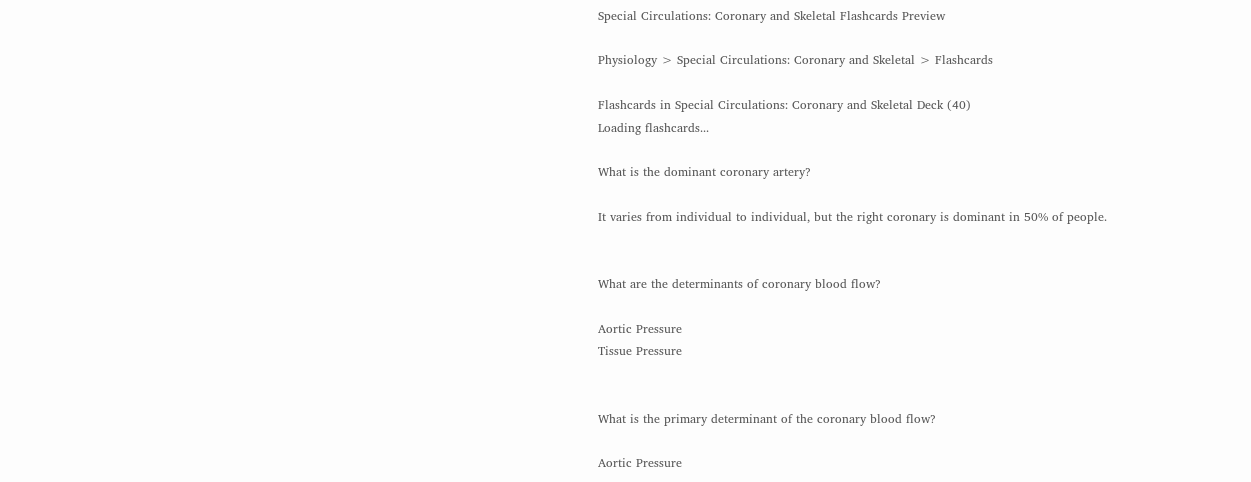Special Circulations: Coronary and Skeletal Flashcards Preview

Physiology > Special Circulations: Coronary and Skeletal > Flashcards

Flashcards in Special Circulations: Coronary and Skeletal Deck (40)
Loading flashcards...

What is the dominant coronary artery?

It varies from individual to individual, but the right coronary is dominant in 50% of people.


What are the determinants of coronary blood flow?

Aortic Pressure
Tissue Pressure


What is the primary determinant of the coronary blood flow?

Aortic Pressure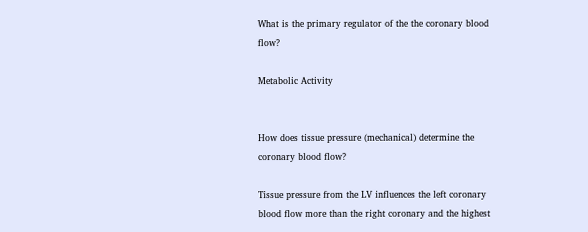What is the primary regulator of the the coronary blood flow?

Metabolic Activity


How does tissue pressure (mechanical) determine the coronary blood flow?

Tissue pressure from the LV influences the left coronary blood flow more than the right coronary and the highest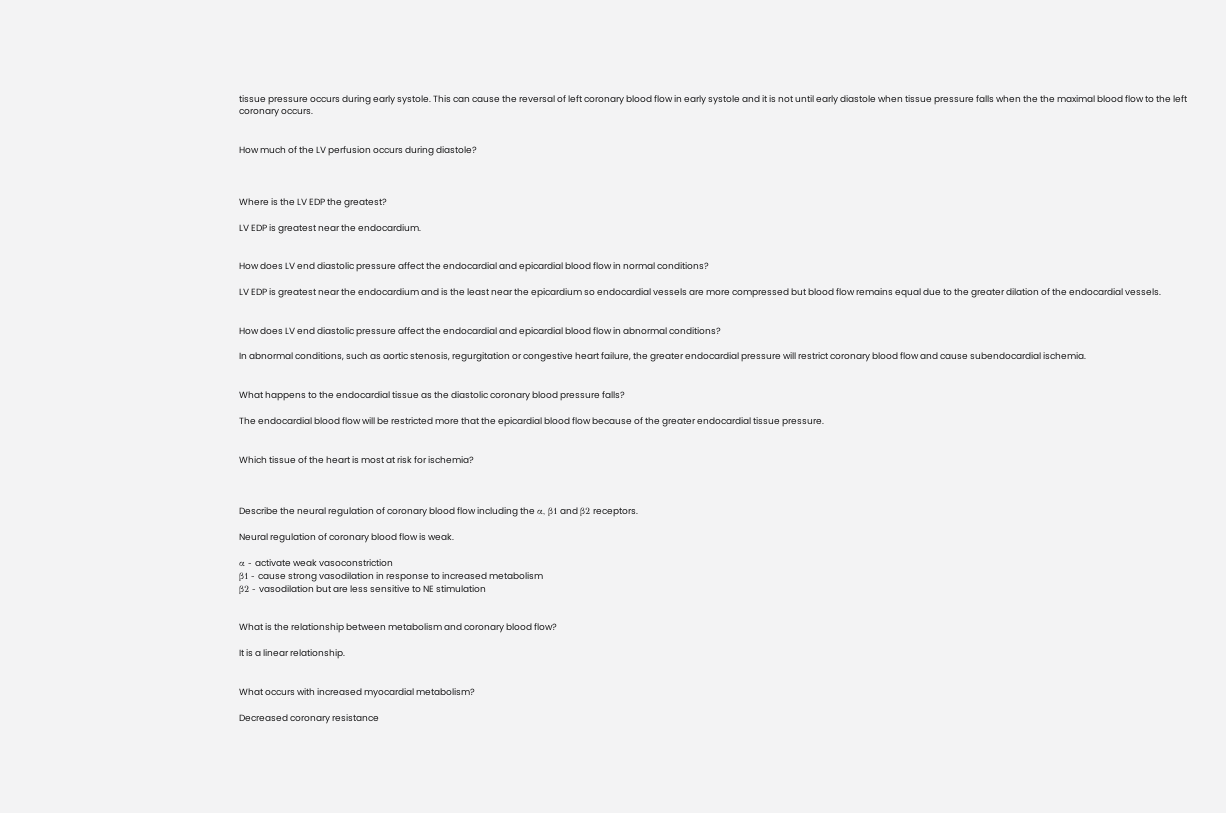tissue pressure occurs during early systole. This can cause the reversal of left coronary blood flow in early systole and it is not until early diastole when tissue pressure falls when the the maximal blood flow to the left coronary occurs.


How much of the LV perfusion occurs during diastole?



Where is the LV EDP the greatest?

LV EDP is greatest near the endocardium.


How does LV end diastolic pressure affect the endocardial and epicardial blood flow in normal conditions?

LV EDP is greatest near the endocardium and is the least near the epicardium so endocardial vessels are more compressed but blood flow remains equal due to the greater dilation of the endocardial vessels.


How does LV end diastolic pressure affect the endocardial and epicardial blood flow in abnormal conditions?

In abnormal conditions, such as aortic stenosis, regurgitation or congestive heart failure, the greater endocardial pressure will restrict coronary blood flow and cause subendocardial ischemia.


What happens to the endocardial tissue as the diastolic coronary blood pressure falls?

The endocardial blood flow will be restricted more that the epicardial blood flow because of the greater endocardial tissue pressure.


Which tissue of the heart is most at risk for ischemia?



Describe the neural regulation of coronary blood flow including the α, β1 and β2 receptors.

Neural regulation of coronary blood flow is weak.

α - activate weak vasoconstriction
β1 - cause strong vasodilation in response to increased metabolism
β2 - vasodilation but are less sensitive to NE stimulation


What is the relationship between metabolism and coronary blood flow?

It is a linear relationship.


What occurs with increased myocardial metabolism?

Decreased coronary resistance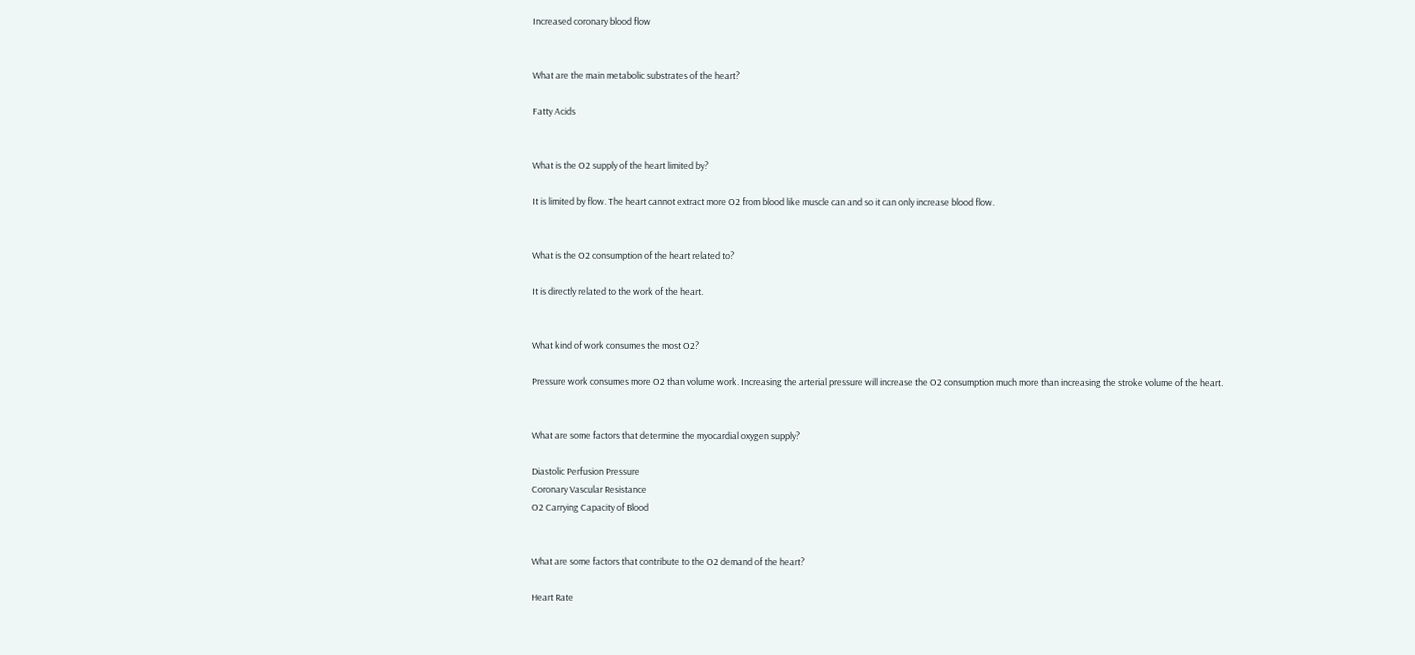Increased coronary blood flow


What are the main metabolic substrates of the heart?

Fatty Acids


What is the O2 supply of the heart limited by?

It is limited by flow. The heart cannot extract more O2 from blood like muscle can and so it can only increase blood flow.


What is the O2 consumption of the heart related to?

It is directly related to the work of the heart.


What kind of work consumes the most O2?

Pressure work consumes more O2 than volume work. Increasing the arterial pressure will increase the O2 consumption much more than increasing the stroke volume of the heart.


What are some factors that determine the myocardial oxygen supply?

Diastolic Perfusion Pressure
Coronary Vascular Resistance
O2 Carrying Capacity of Blood


What are some factors that contribute to the O2 demand of the heart?

Heart Rate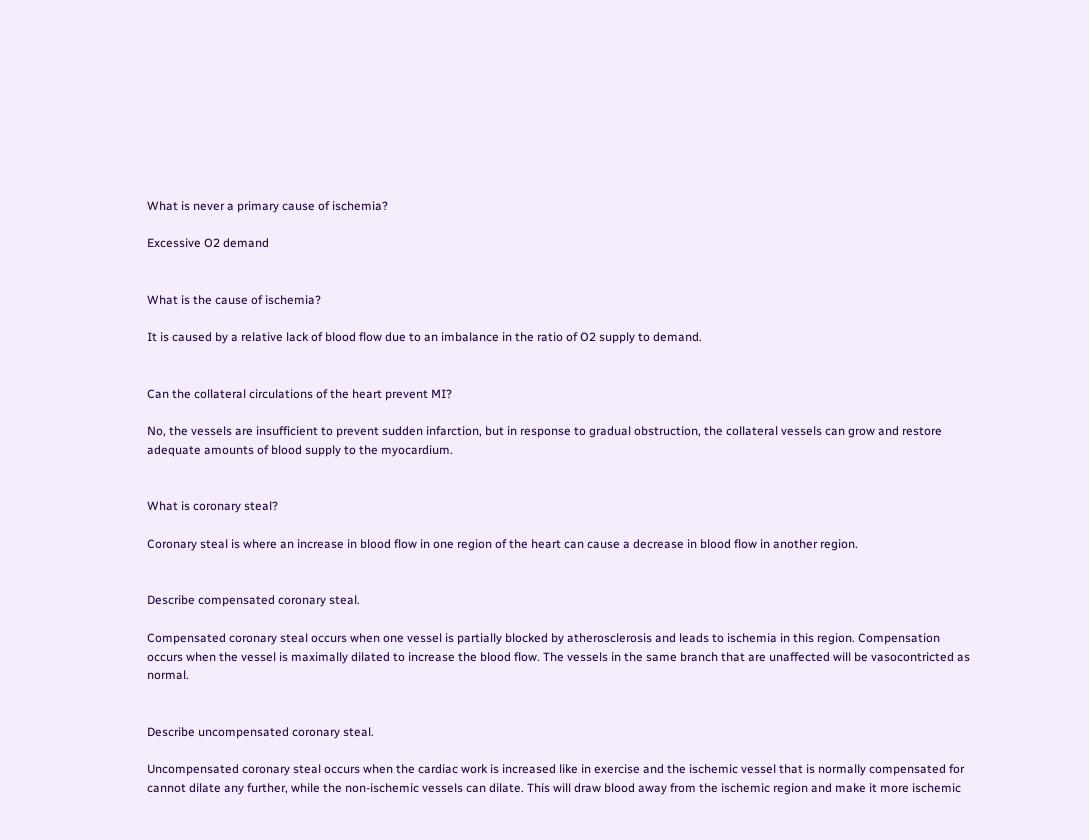What is never a primary cause of ischemia?

Excessive O2 demand


What is the cause of ischemia?

It is caused by a relative lack of blood flow due to an imbalance in the ratio of O2 supply to demand.


Can the collateral circulations of the heart prevent MI?

No, the vessels are insufficient to prevent sudden infarction, but in response to gradual obstruction, the collateral vessels can grow and restore adequate amounts of blood supply to the myocardium.


What is coronary steal?

Coronary steal is where an increase in blood flow in one region of the heart can cause a decrease in blood flow in another region.


Describe compensated coronary steal.

Compensated coronary steal occurs when one vessel is partially blocked by atherosclerosis and leads to ischemia in this region. Compensation occurs when the vessel is maximally dilated to increase the blood flow. The vessels in the same branch that are unaffected will be vasocontricted as normal.


Describe uncompensated coronary steal.

Uncompensated coronary steal occurs when the cardiac work is increased like in exercise and the ischemic vessel that is normally compensated for cannot dilate any further, while the non-ischemic vessels can dilate. This will draw blood away from the ischemic region and make it more ischemic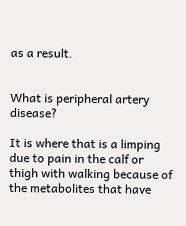as a result.


What is peripheral artery disease?

It is where that is a limping due to pain in the calf or thigh with walking because of the metabolites that have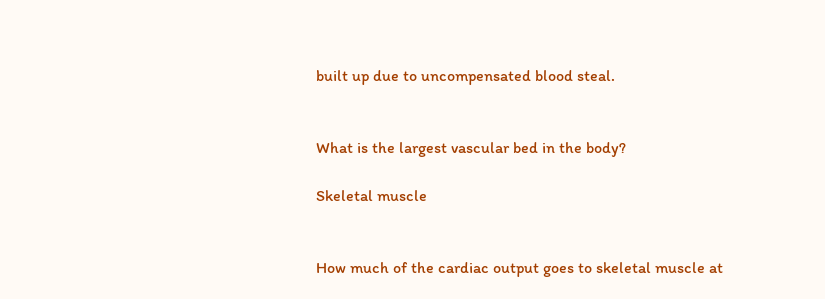built up due to uncompensated blood steal.


What is the largest vascular bed in the body?

Skeletal muscle


How much of the cardiac output goes to skeletal muscle at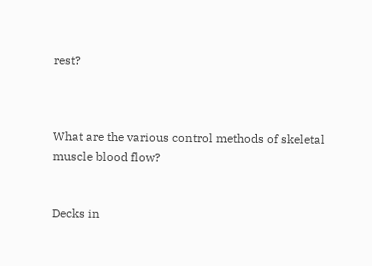rest?



What are the various control methods of skeletal muscle blood flow?


Decks in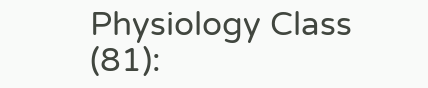Physiology Class (81):